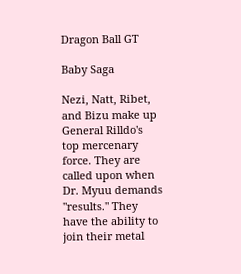Dragon Ball GT

Baby Saga

Nezi, Natt, Ribet, and Bizu make up General Rilldo's top mercenary force. They are called upon when Dr. Myuu demands "results." They have the ability to join their metal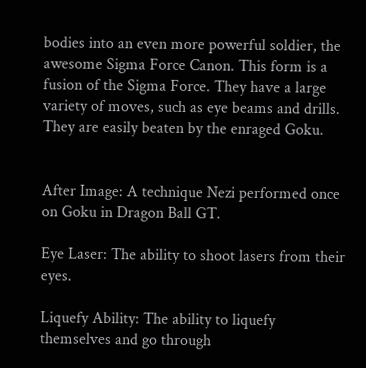bodies into an even more powerful soldier, the awesome Sigma Force Canon. This form is a fusion of the Sigma Force. They have a large variety of moves, such as eye beams and drills. They are easily beaten by the enraged Goku.


After Image: A technique Nezi performed once on Goku in Dragon Ball GT.

Eye Laser: The ability to shoot lasers from their eyes.

Liquefy Ability: The ability to liquefy themselves and go through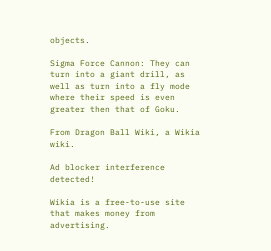objects.

Sigma Force Cannon: They can turn into a giant drill, as well as turn into a fly mode where their speed is even greater then that of Goku.

From Dragon Ball Wiki, a Wikia wiki.

Ad blocker interference detected!

Wikia is a free-to-use site that makes money from advertising.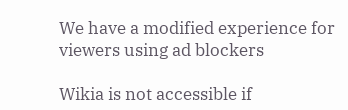We have a modified experience for viewers using ad blockers

Wikia is not accessible if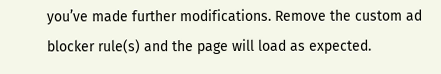you’ve made further modifications. Remove the custom ad blocker rule(s) and the page will load as expected.